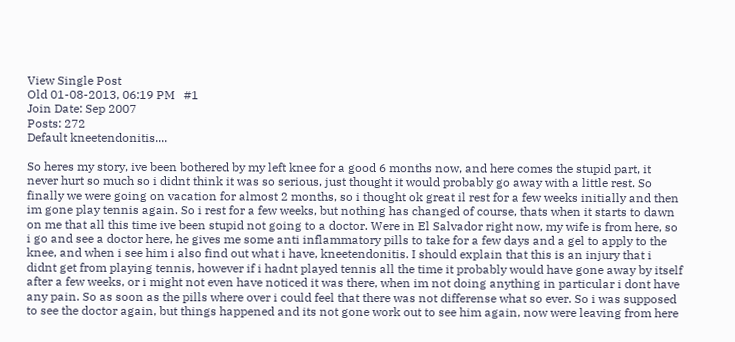View Single Post
Old 01-08-2013, 06:19 PM   #1
Join Date: Sep 2007
Posts: 272
Default kneetendonitis....

So heres my story, ive been bothered by my left knee for a good 6 months now, and here comes the stupid part, it never hurt so much so i didnt think it was so serious, just thought it would probably go away with a little rest. So finally we were going on vacation for almost 2 months, so i thought ok great il rest for a few weeks initially and then im gone play tennis again. So i rest for a few weeks, but nothing has changed of course, thats when it starts to dawn on me that all this time ive been stupid not going to a doctor. Were in El Salvador right now, my wife is from here, so i go and see a doctor here, he gives me some anti inflammatory pills to take for a few days and a gel to apply to the knee, and when i see him i also find out what i have, kneetendonitis. I should explain that this is an injury that i didnt get from playing tennis, however if i hadnt played tennis all the time it probably would have gone away by itself after a few weeks, or i might not even have noticed it was there, when im not doing anything in particular i dont have any pain. So as soon as the pills where over i could feel that there was not differense what so ever. So i was supposed to see the doctor again, but things happened and its not gone work out to see him again, now were leaving from here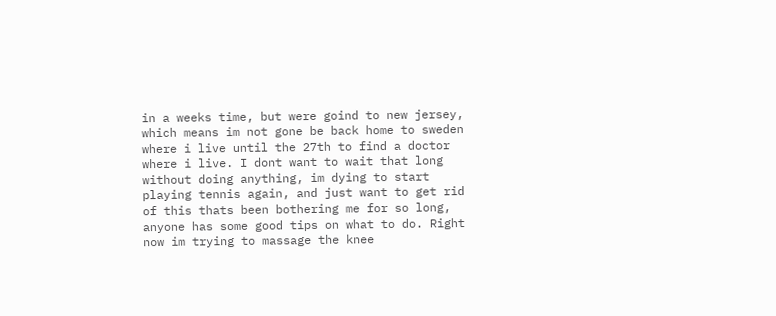in a weeks time, but were goind to new jersey, which means im not gone be back home to sweden where i live until the 27th to find a doctor where i live. I dont want to wait that long without doing anything, im dying to start playing tennis again, and just want to get rid of this thats been bothering me for so long, anyone has some good tips on what to do. Right now im trying to massage the knee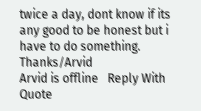twice a day, dont know if its any good to be honest but i have to do something. Thanks/Arvid
Arvid is offline   Reply With Quote